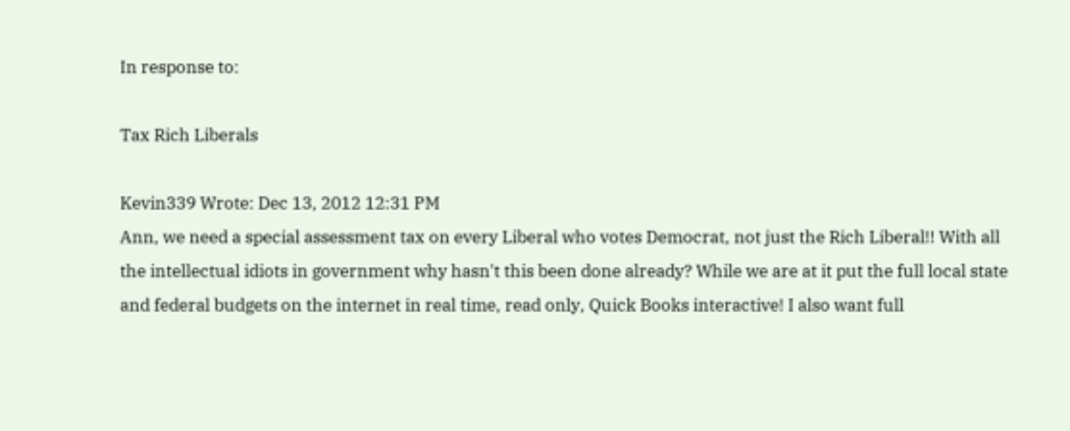In response to:

Tax Rich Liberals

Kevin339 Wrote: Dec 13, 2012 12:31 PM
Ann, we need a special assessment tax on every Liberal who votes Democrat, not just the Rich Liberal!! With all the intellectual idiots in government why hasn't this been done already? While we are at it put the full local state and federal budgets on the internet in real time, read only, Quick Books interactive! I also want full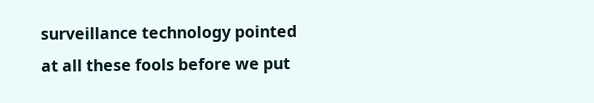surveillance technology pointed at all these fools before we put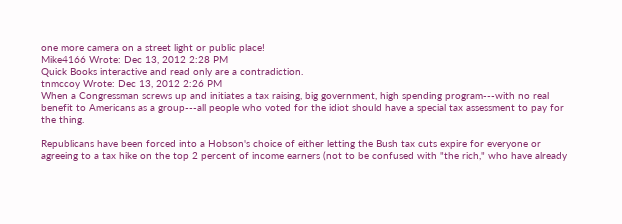one more camera on a street light or public place!
Mike4166 Wrote: Dec 13, 2012 2:28 PM
Quick Books interactive and read only are a contradiction.
tnmccoy Wrote: Dec 13, 2012 2:26 PM
When a Congressman screws up and initiates a tax raising, big government, high spending program---with no real benefit to Americans as a group---all people who voted for the idiot should have a special tax assessment to pay for the thing.

Republicans have been forced into a Hobson's choice of either letting the Bush tax cuts expire for everyone or agreeing to a tax hike on the top 2 percent of income earners (not to be confused with "the rich," who have already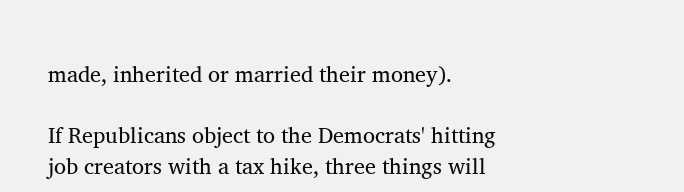made, inherited or married their money).

If Republicans object to the Democrats' hitting job creators with a tax hike, three things will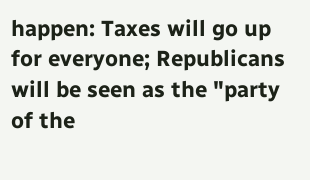happen: Taxes will go up for everyone; Republicans will be seen as the "party of the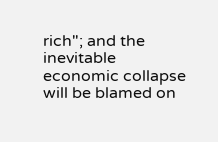rich"; and the inevitable economic collapse will be blamed on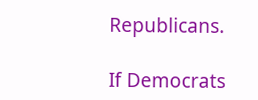Republicans.

If Democrats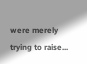were merely trying to raise...